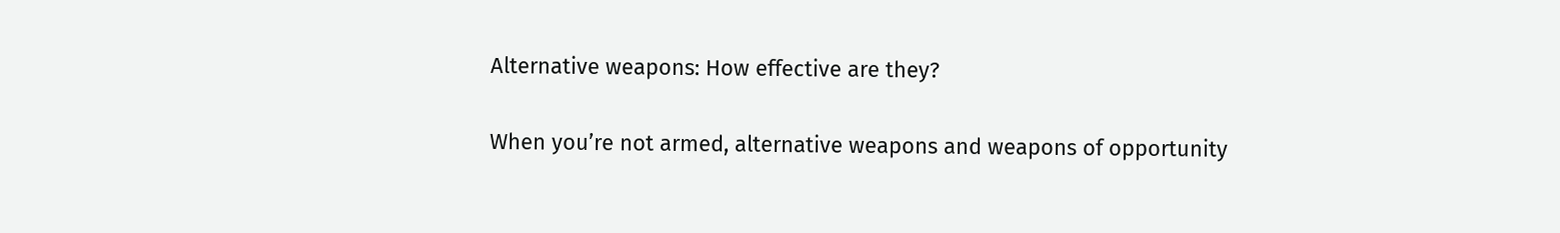Alternative weapons: How effective are they?

When you’re not armed, alternative weapons and weapons of opportunity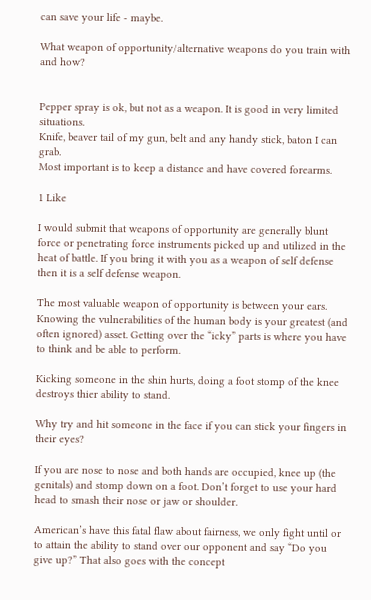can save your life - maybe.

What weapon of opportunity/alternative weapons do you train with and how?


Pepper spray is ok, but not as a weapon. It is good in very limited situations.
Knife, beaver tail of my gun, belt and any handy stick, baton I can grab.
Most important is to keep a distance and have covered forearms.

1 Like

I would submit that weapons of opportunity are generally blunt force or penetrating force instruments picked up and utilized in the heat of battle. If you bring it with you as a weapon of self defense then it is a self defense weapon.

The most valuable weapon of opportunity is between your ears. Knowing the vulnerabilities of the human body is your greatest (and often ignored) asset. Getting over the “icky” parts is where you have to think and be able to perform.

Kicking someone in the shin hurts, doing a foot stomp of the knee destroys thier ability to stand.

Why try and hit someone in the face if you can stick your fingers in their eyes?

If you are nose to nose and both hands are occupied, knee up (the genitals) and stomp down on a foot. Don’t forget to use your hard head to smash their nose or jaw or shoulder.

American’s have this fatal flaw about fairness, we only fight until or to attain the ability to stand over our opponent and say “Do you give up?” That also goes with the concept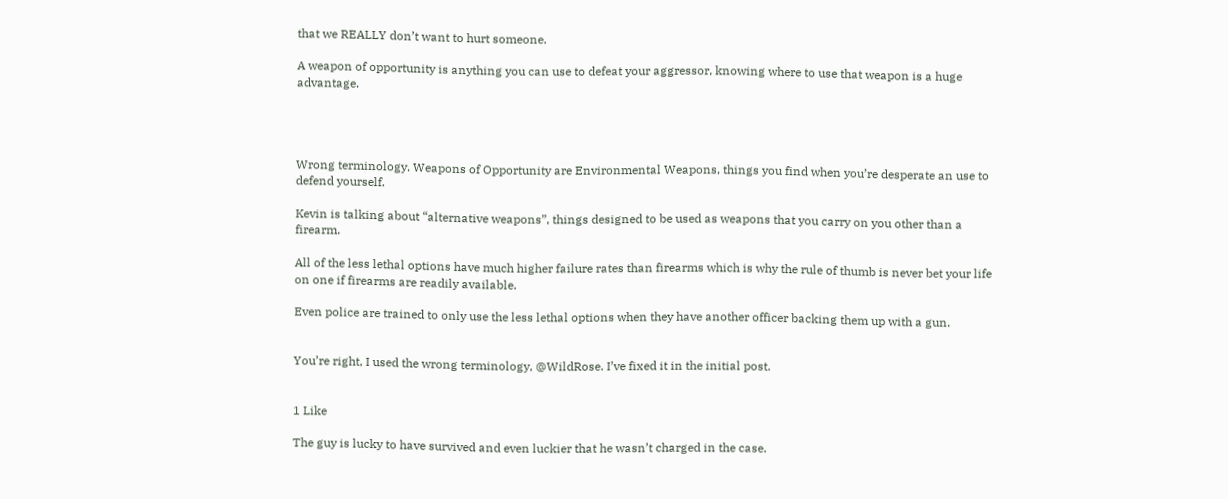that we REALLY don’t want to hurt someone.

A weapon of opportunity is anything you can use to defeat your aggressor, knowing where to use that weapon is a huge advantage.




Wrong terminology. Weapons of Opportunity are Environmental Weapons, things you find when you’re desperate an use to defend yourself.

Kevin is talking about “alternative weapons”, things designed to be used as weapons that you carry on you other than a firearm.

All of the less lethal options have much higher failure rates than firearms which is why the rule of thumb is never bet your life on one if firearms are readily available.

Even police are trained to only use the less lethal options when they have another officer backing them up with a gun.


You’re right, I used the wrong terminology, @WildRose. I’ve fixed it in the initial post.


1 Like

The guy is lucky to have survived and even luckier that he wasn’t charged in the case.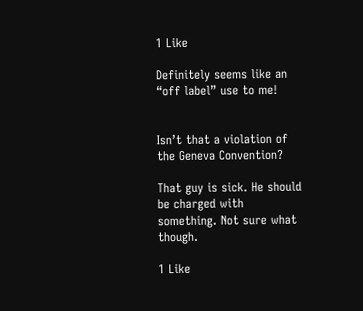1 Like

Definitely seems like an “off label” use to me!


Isn’t that a violation of the Geneva Convention?

That guy is sick. He should be charged with something. Not sure what though.

1 Like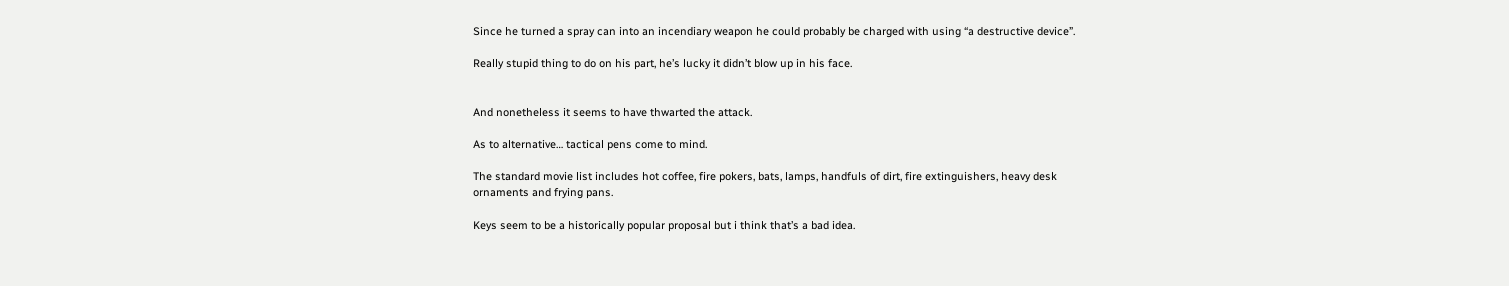Since he turned a spray can into an incendiary weapon he could probably be charged with using “a destructive device”.

Really stupid thing to do on his part, he’s lucky it didn’t blow up in his face.


And nonetheless it seems to have thwarted the attack.

As to alternative… tactical pens come to mind.

The standard movie list includes hot coffee, fire pokers, bats, lamps, handfuls of dirt, fire extinguishers, heavy desk ornaments and frying pans.

Keys seem to be a historically popular proposal but i think that’s a bad idea.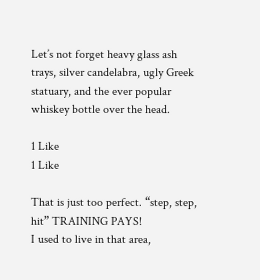Let’s not forget heavy glass ash trays, silver candelabra, ugly Greek statuary, and the ever popular whiskey bottle over the head.

1 Like
1 Like

That is just too perfect. “step, step, hit” TRAINING PAYS!
I used to live in that area,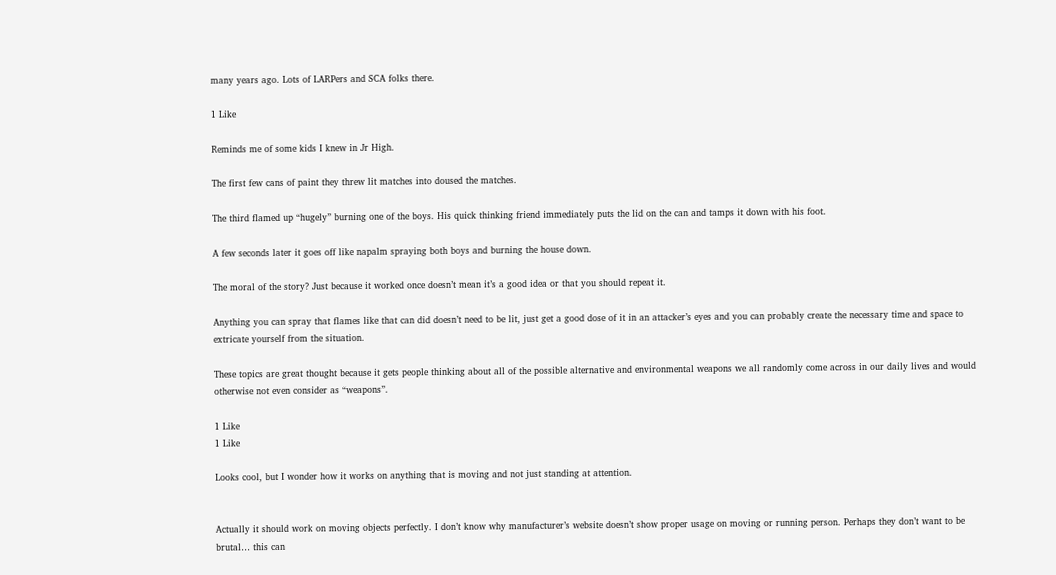many years ago. Lots of LARPers and SCA folks there.

1 Like

Reminds me of some kids I knew in Jr High.

The first few cans of paint they threw lit matches into doused the matches.

The third flamed up “hugely” burning one of the boys. His quick thinking friend immediately puts the lid on the can and tamps it down with his foot.

A few seconds later it goes off like napalm spraying both boys and burning the house down.

The moral of the story? Just because it worked once doesn’t mean it’s a good idea or that you should repeat it.

Anything you can spray that flames like that can did doesn’t need to be lit, just get a good dose of it in an attacker’s eyes and you can probably create the necessary time and space to extricate yourself from the situation.

These topics are great thought because it gets people thinking about all of the possible alternative and environmental weapons we all randomly come across in our daily lives and would otherwise not even consider as “weapons”.

1 Like
1 Like

Looks cool, but I wonder how it works on anything that is moving and not just standing at attention.


Actually it should work on moving objects perfectly. I don’t know why manufacturer’s website doesn’t show proper usage on moving or running person. Perhaps they don’t want to be brutal… this can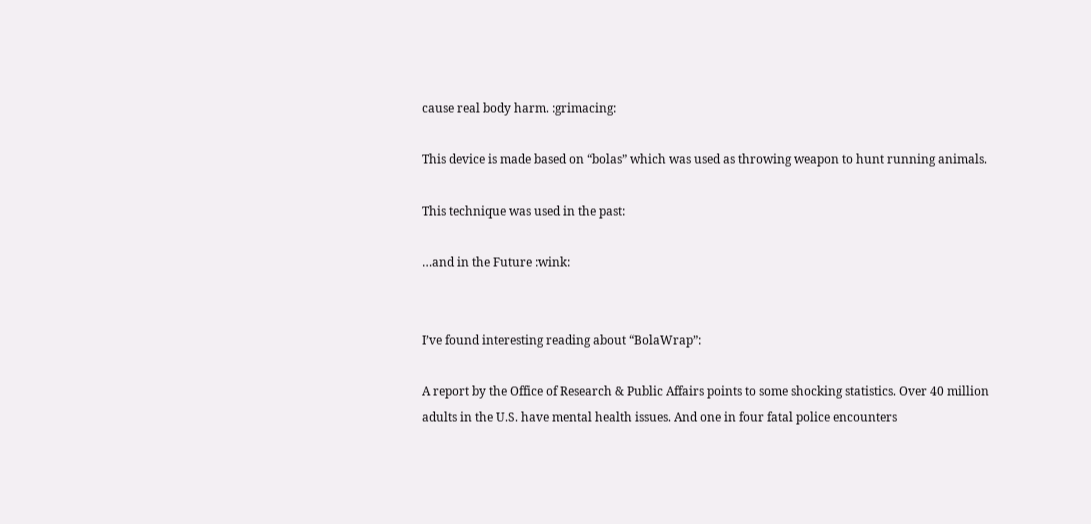cause real body harm. :grimacing:

This device is made based on “bolas” which was used as throwing weapon to hunt running animals.

This technique was used in the past:

…and in the Future :wink:


I’ve found interesting reading about “BolaWrap”:

A report by the Office of Research & Public Affairs points to some shocking statistics. Over 40 million adults in the U.S. have mental health issues. And one in four fatal police encounters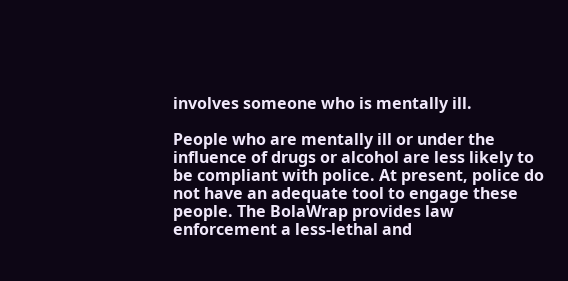involves someone who is mentally ill.

People who are mentally ill or under the influence of drugs or alcohol are less likely to be compliant with police. At present, police do not have an adequate tool to engage these people. The BolaWrap provides law enforcement a less-lethal and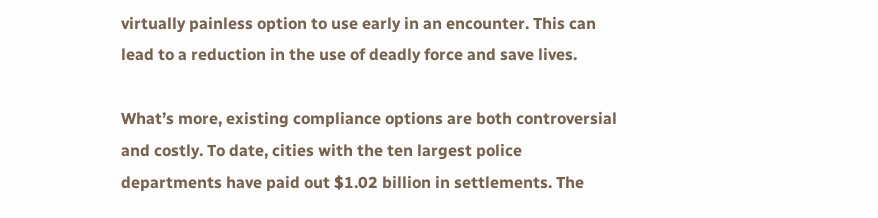virtually painless option to use early in an encounter. This can lead to a reduction in the use of deadly force and save lives.

What’s more, existing compliance options are both controversial and costly. To date, cities with the ten largest police departments have paid out $1.02 billion in settlements. The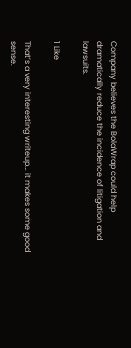Company believes the BolaWrap could help dramatically reduce the incidence of litigation and lawsuits.

1 Like

That’s a very interesting writeup… it makes some good sense.